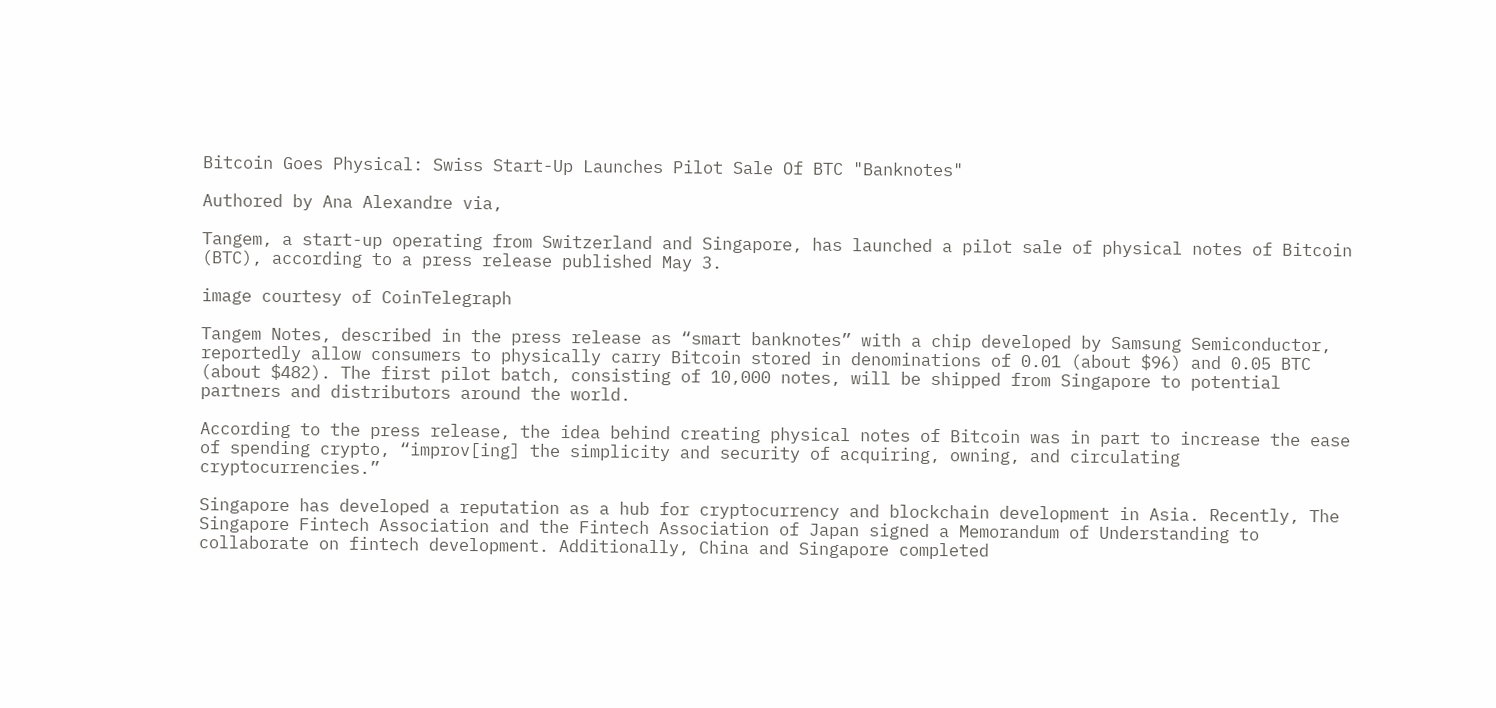Bitcoin Goes Physical: Swiss Start-Up Launches Pilot Sale Of BTC "Banknotes"

Authored by Ana Alexandre via,

Tangem, a start-up operating from Switzerland and Singapore, has launched a pilot sale of physical notes of Bitcoin (BTC), according to a press release published May 3.

image courtesy of CoinTelegraph

Tangem Notes, described in the press release as “smart banknotes” with a chip developed by Samsung Semiconductor, reportedly allow consumers to physically carry Bitcoin stored in denominations of 0.01 (about $96) and 0.05 BTC (about $482). The first pilot batch, consisting of 10,000 notes, will be shipped from Singapore to potential partners and distributors around the world.

According to the press release, the idea behind creating physical notes of Bitcoin was in part to increase the ease of spending crypto, “improv[ing] the simplicity and security of acquiring, owning, and circulating cryptocurrencies.”

Singapore has developed a reputation as a hub for cryptocurrency and blockchain development in Asia. Recently, The Singapore Fintech Association and the Fintech Association of Japan signed a Memorandum of Understanding to collaborate on fintech development. Additionally, China and Singapore completed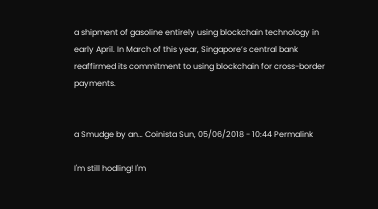a shipment of gasoline entirely using blockchain technology in early April. In March of this year, Singapore’s central bank reaffirmed its commitment to using blockchain for cross-border payments.


a Smudge by an… Coinista Sun, 05/06/2018 - 10:44 Permalink

I'm still hodling! I'm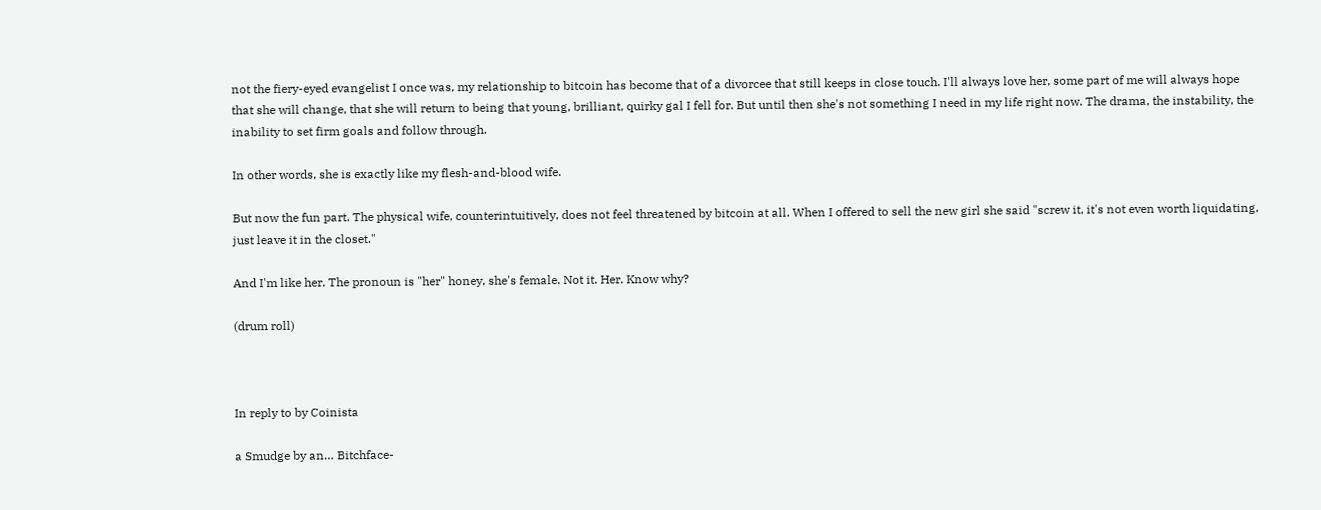not the fiery-eyed evangelist I once was, my relationship to bitcoin has become that of a divorcee that still keeps in close touch. I'll always love her, some part of me will always hope that she will change, that she will return to being that young, brilliant, quirky gal I fell for. But until then she's not something I need in my life right now. The drama, the instability, the inability to set firm goals and follow through.

In other words, she is exactly like my flesh-and-blood wife.

But now the fun part. The physical wife, counterintuitively, does not feel threatened by bitcoin at all. When I offered to sell the new girl she said "screw it, it's not even worth liquidating, just leave it in the closet."

And I'm like her. The pronoun is "her" honey, she's female. Not it. Her. Know why?

(drum roll)



In reply to by Coinista

a Smudge by an… Bitchface-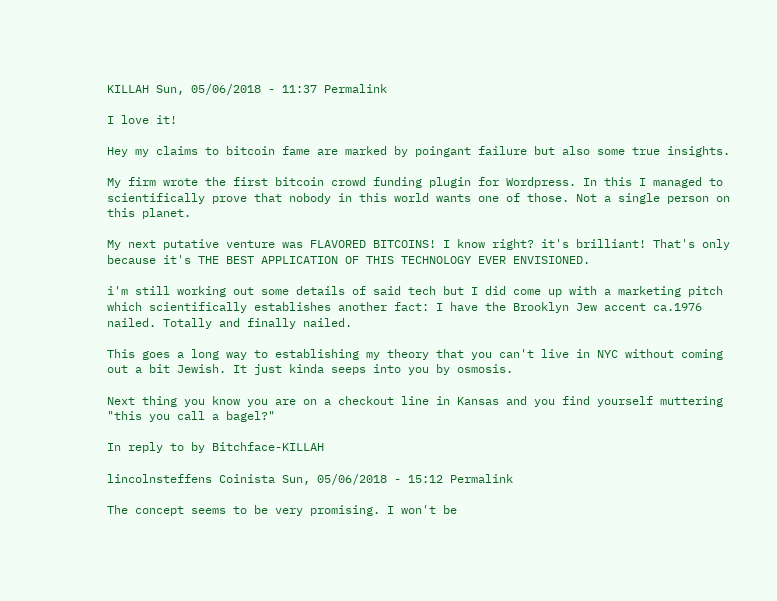KILLAH Sun, 05/06/2018 - 11:37 Permalink

I love it!

Hey my claims to bitcoin fame are marked by poingant failure but also some true insights.

My firm wrote the first bitcoin crowd funding plugin for Wordpress. In this I managed to scientifically prove that nobody in this world wants one of those. Not a single person on this planet.

My next putative venture was FLAVORED BITCOINS! I know right? it's brilliant! That's only because it's THE BEST APPLICATION OF THIS TECHNOLOGY EVER ENVISIONED.

i'm still working out some details of said tech but I did come up with a marketing pitch which scientifically establishes another fact: I have the Brooklyn Jew accent ca.1976 nailed. Totally and finally nailed.

This goes a long way to establishing my theory that you can't live in NYC without coming out a bit Jewish. It just kinda seeps into you by osmosis.

Next thing you know you are on a checkout line in Kansas and you find yourself muttering "this you call a bagel?"

In reply to by Bitchface-KILLAH

lincolnsteffens Coinista Sun, 05/06/2018 - 15:12 Permalink

The concept seems to be very promising. I won't be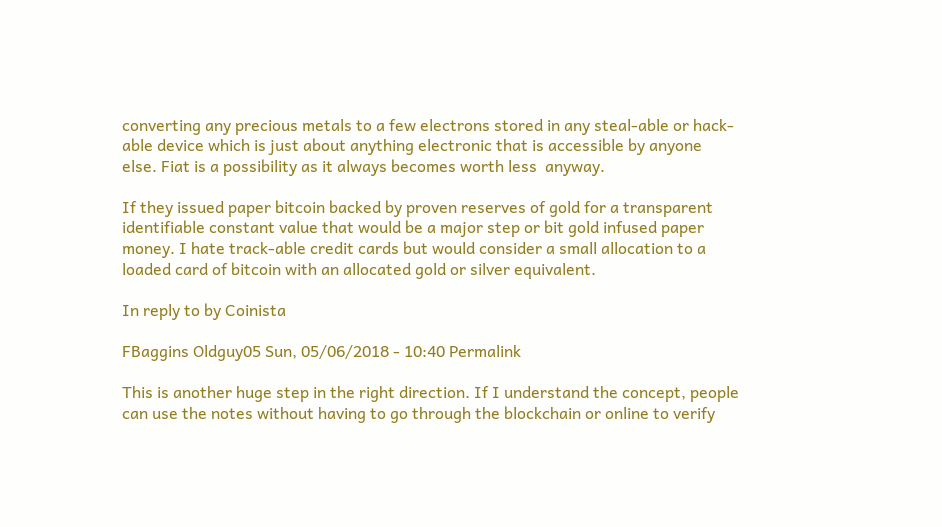converting any precious metals to a few electrons stored in any steal-able or hack-able device which is just about anything electronic that is accessible by anyone else. Fiat is a possibility as it always becomes worth less  anyway.

If they issued paper bitcoin backed by proven reserves of gold for a transparent identifiable constant value that would be a major step or bit gold infused paper money. I hate track-able credit cards but would consider a small allocation to a loaded card of bitcoin with an allocated gold or silver equivalent.

In reply to by Coinista

FBaggins Oldguy05 Sun, 05/06/2018 - 10:40 Permalink

This is another huge step in the right direction. If I understand the concept, people can use the notes without having to go through the blockchain or online to verify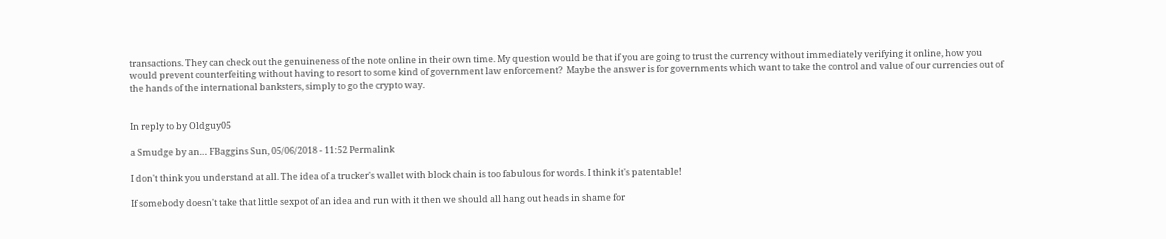transactions. They can check out the genuineness of the note online in their own time. My question would be that if you are going to trust the currency without immediately verifying it online, how you would prevent counterfeiting without having to resort to some kind of government law enforcement?  Maybe the answer is for governments which want to take the control and value of our currencies out of the hands of the international banksters, simply to go the crypto way.


In reply to by Oldguy05

a Smudge by an… FBaggins Sun, 05/06/2018 - 11:52 Permalink

I don't think you understand at all. The idea of a trucker's wallet with block chain is too fabulous for words. I think it's patentable!

If somebody doesn't take that little sexpot of an idea and run with it then we should all hang out heads in shame for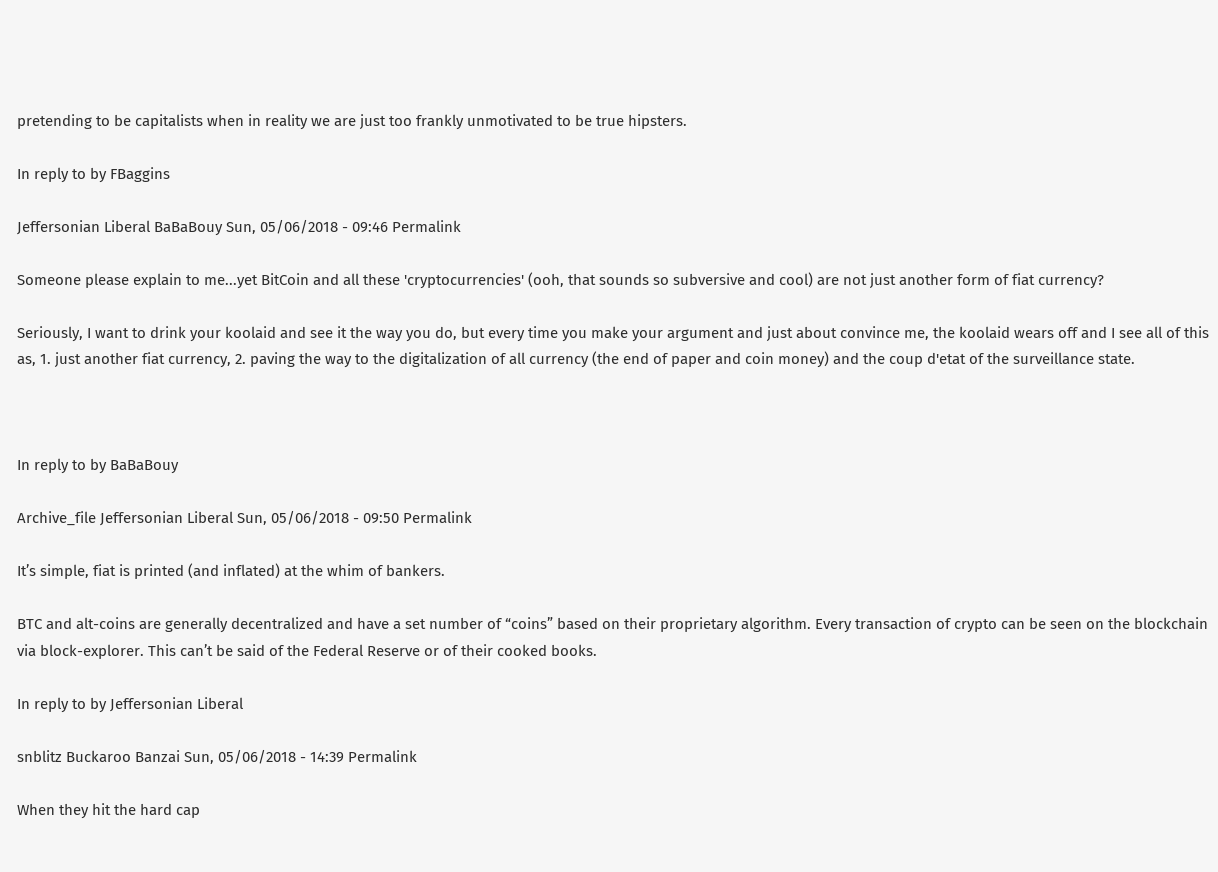pretending to be capitalists when in reality we are just too frankly unmotivated to be true hipsters.

In reply to by FBaggins

Jeffersonian Liberal BaBaBouy Sun, 05/06/2018 - 09:46 Permalink

Someone please explain to me...yet BitCoin and all these 'cryptocurrencies' (ooh, that sounds so subversive and cool) are not just another form of fiat currency?

Seriously, I want to drink your koolaid and see it the way you do, but every time you make your argument and just about convince me, the koolaid wears off and I see all of this as, 1. just another fiat currency, 2. paving the way to the digitalization of all currency (the end of paper and coin money) and the coup d'etat of the surveillance state.



In reply to by BaBaBouy

Archive_file Jeffersonian Liberal Sun, 05/06/2018 - 09:50 Permalink

It’s simple, fiat is printed (and inflated) at the whim of bankers.

BTC and alt-coins are generally decentralized and have a set number of “coins” based on their proprietary algorithm. Every transaction of crypto can be seen on the blockchain via block-explorer. This can’t be said of the Federal Reserve or of their cooked books.

In reply to by Jeffersonian Liberal

snblitz Buckaroo Banzai Sun, 05/06/2018 - 14:39 Permalink

When they hit the hard cap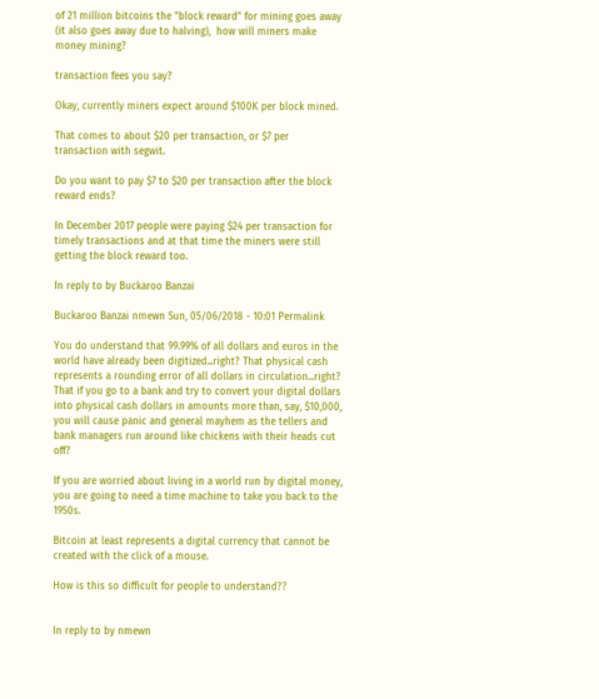of 21 million bitcoins the "block reward" for mining goes away (it also goes away due to halving),  how will miners make money mining?

transaction fees you say?

Okay, currently miners expect around $100K per block mined.

That comes to about $20 per transaction, or $7 per transaction with segwit.

Do you want to pay $7 to $20 per transaction after the block reward ends?

In December 2017 people were paying $24 per transaction for timely transactions and at that time the miners were still getting the block reward too.

In reply to by Buckaroo Banzai

Buckaroo Banzai nmewn Sun, 05/06/2018 - 10:01 Permalink

You do understand that 99.99% of all dollars and euros in the world have already been digitized...right? That physical cash represents a rounding error of all dollars in circulation...right? That if you go to a bank and try to convert your digital dollars into physical cash dollars in amounts more than, say, $10,000, you will cause panic and general mayhem as the tellers and bank managers run around like chickens with their heads cut off?

If you are worried about living in a world run by digital money, you are going to need a time machine to take you back to the 1950s.

Bitcoin at least represents a digital currency that cannot be created with the click of a mouse.

How is this so difficult for people to understand??


In reply to by nmewn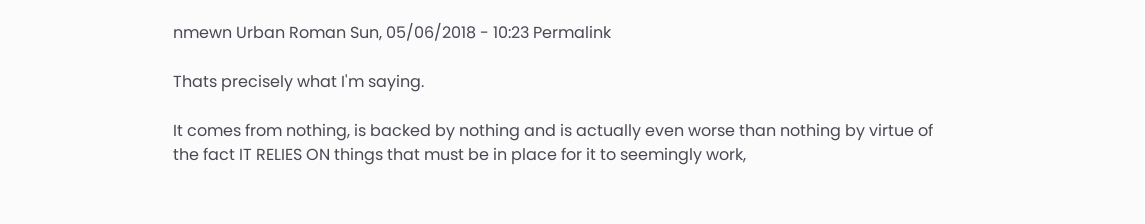nmewn Urban Roman Sun, 05/06/2018 - 10:23 Permalink

Thats precisely what I'm saying.

It comes from nothing, is backed by nothing and is actually even worse than nothing by virtue of the fact IT RELIES ON things that must be in place for it to seemingly work,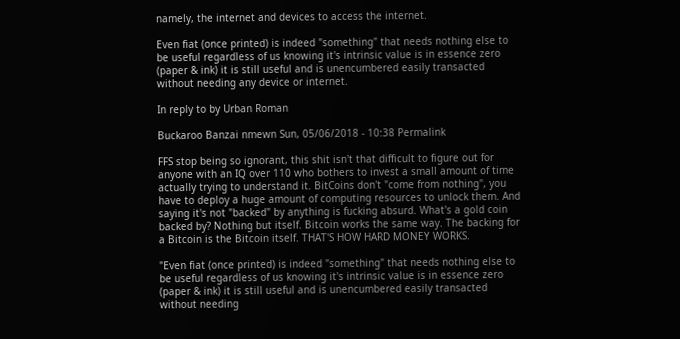namely, the internet and devices to access the internet.

Even fiat (once printed) is indeed "something" that needs nothing else to be useful regardless of us knowing it's intrinsic value is in essence zero (paper & ink) it is still useful and is unencumbered easily transacted without needing any device or internet.

In reply to by Urban Roman

Buckaroo Banzai nmewn Sun, 05/06/2018 - 10:38 Permalink

FFS stop being so ignorant, this shit isn't that difficult to figure out for anyone with an IQ over 110 who bothers to invest a small amount of time actually trying to understand it. BitCoins don't "come from nothing", you have to deploy a huge amount of computing resources to unlock them. And saying it's not "backed" by anything is fucking absurd. What's a gold coin backed by? Nothing but itself. Bitcoin works the same way. The backing for a Bitcoin is the Bitcoin itself. THAT'S HOW HARD MONEY WORKS.

"Even fiat (once printed) is indeed "something" that needs nothing else to be useful regardless of us knowing it's intrinsic value is in essence zero (paper & ink) it is still useful and is unencumbered easily transacted without needing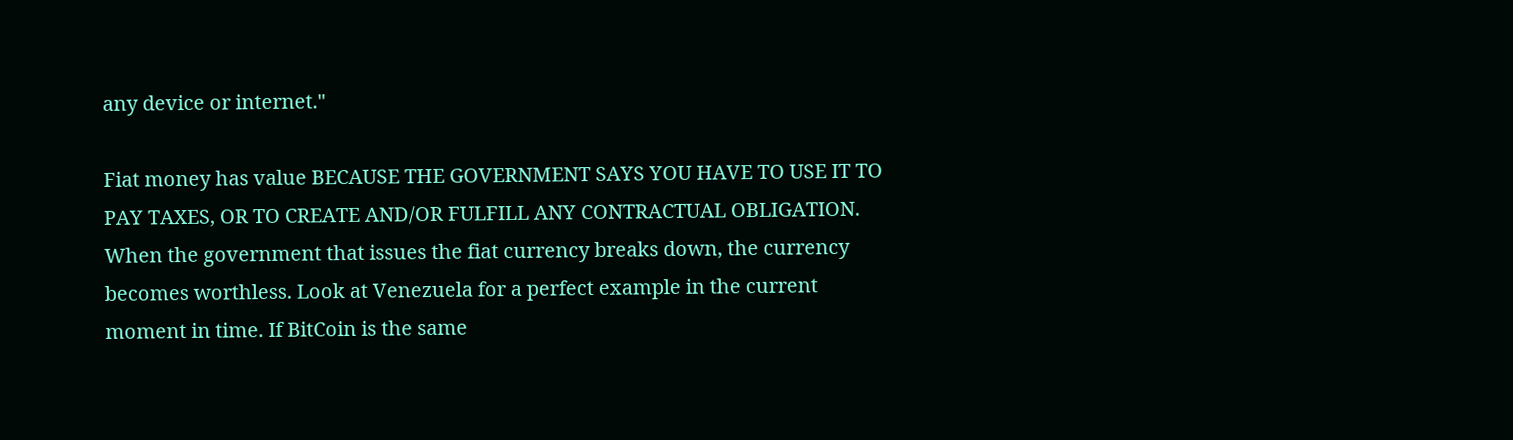any device or internet."

Fiat money has value BECAUSE THE GOVERNMENT SAYS YOU HAVE TO USE IT TO PAY TAXES, OR TO CREATE AND/OR FULFILL ANY CONTRACTUAL OBLIGATION. When the government that issues the fiat currency breaks down, the currency becomes worthless. Look at Venezuela for a perfect example in the current moment in time. If BitCoin is the same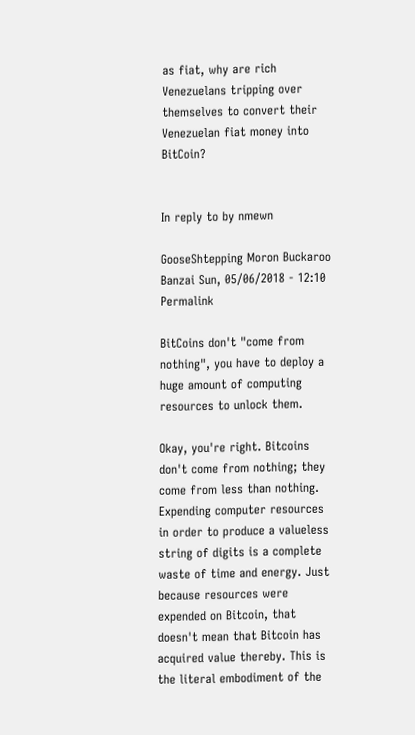as fiat, why are rich Venezuelans tripping over themselves to convert their Venezuelan fiat money into BitCoin?


In reply to by nmewn

GooseShtepping Moron Buckaroo Banzai Sun, 05/06/2018 - 12:10 Permalink

BitCoins don't "come from nothing", you have to deploy a huge amount of computing resources to unlock them.

Okay, you're right. Bitcoins don't come from nothing; they come from less than nothing. Expending computer resources in order to produce a valueless string of digits is a complete waste of time and energy. Just because resources were expended on Bitcoin, that doesn't mean that Bitcoin has acquired value thereby. This is the literal embodiment of the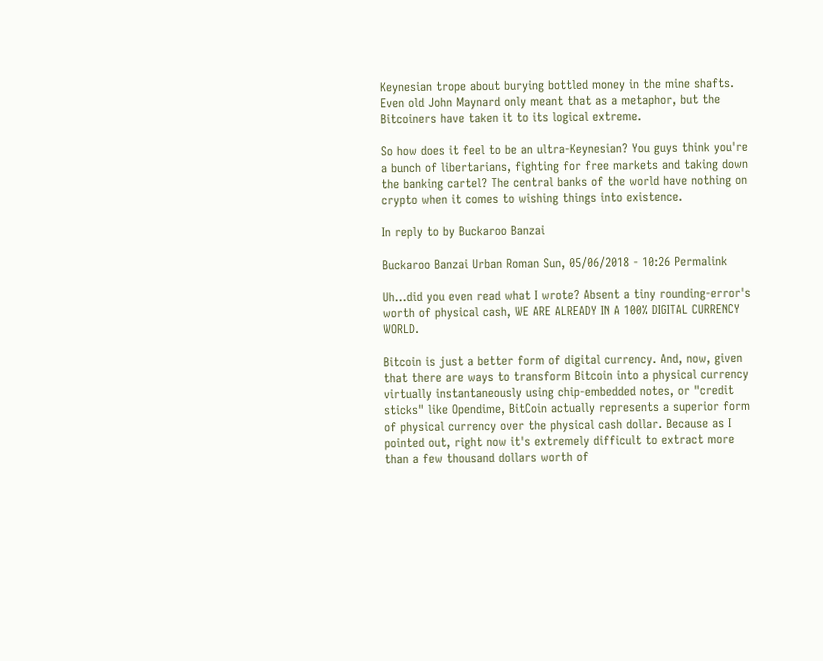Keynesian trope about burying bottled money in the mine shafts. Even old John Maynard only meant that as a metaphor, but the Bitcoiners have taken it to its logical extreme.

So how does it feel to be an ultra-Keynesian? You guys think you're a bunch of libertarians, fighting for free markets and taking down the banking cartel? The central banks of the world have nothing on crypto when it comes to wishing things into existence.

In reply to by Buckaroo Banzai

Buckaroo Banzai Urban Roman Sun, 05/06/2018 - 10:26 Permalink

Uh...did you even read what I wrote? Absent a tiny rounding-error's worth of physical cash, WE ARE ALREADY IN A 100% DIGITAL CURRENCY WORLD.

Bitcoin is just a better form of digital currency. And, now, given that there are ways to transform Bitcoin into a physical currency virtually instantaneously using chip-embedded notes, or "credit sticks" like Opendime, BitCoin actually represents a superior form of physical currency over the physical cash dollar. Because as I pointed out, right now it's extremely difficult to extract more than a few thousand dollars worth of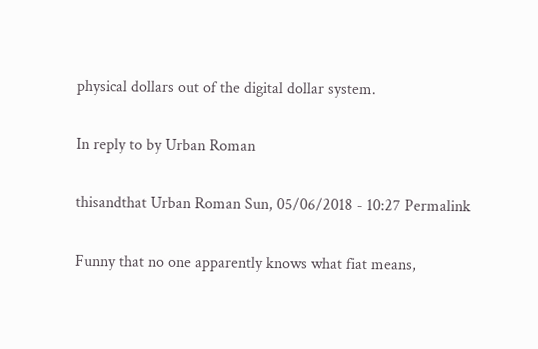physical dollars out of the digital dollar system.

In reply to by Urban Roman

thisandthat Urban Roman Sun, 05/06/2018 - 10:27 Permalink

Funny that no one apparently knows what fiat means,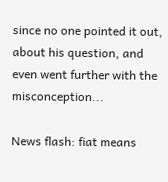since no one pointed it out, about his question, and even went further with the misconception...

News flash: fiat means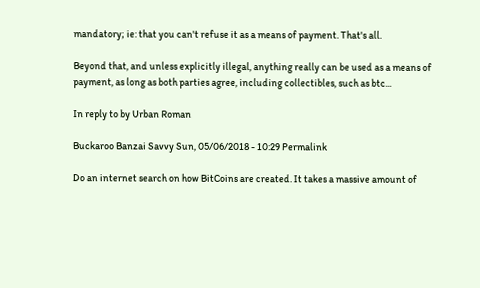mandatory; ie: that you can't refuse it as a means of payment. That's all.

Beyond that, and unless explicitly illegal, anything really can be used as a means of payment, as long as both parties agree, including collectibles, such as btc...

In reply to by Urban Roman

Buckaroo Banzai Savvy Sun, 05/06/2018 - 10:29 Permalink

Do an internet search on how BitCoins are created. It takes a massive amount of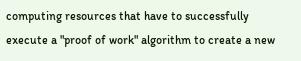computing resources that have to successfully execute a "proof of work" algorithm to create a new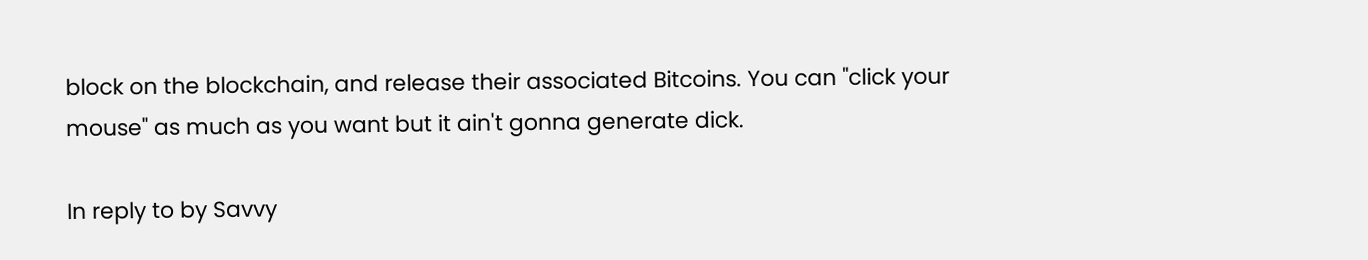block on the blockchain, and release their associated Bitcoins. You can "click your mouse" as much as you want but it ain't gonna generate dick.

In reply to by Savvy